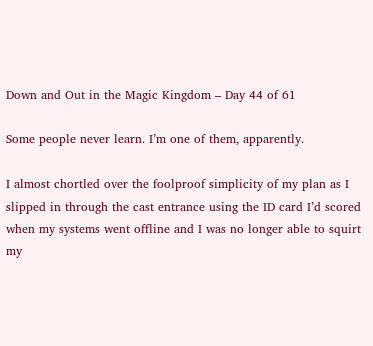Down and Out in the Magic Kingdom – Day 44 of 61

Some people never learn. I’m one of them, apparently.

I almost chortled over the foolproof simplicity of my plan as I slipped in through the cast entrance using the ID card I’d scored when my systems went offline and I was no longer able to squirt my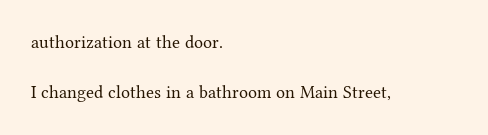authorization at the door.

I changed clothes in a bathroom on Main Street,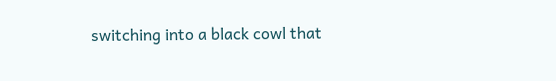switching into a black cowl that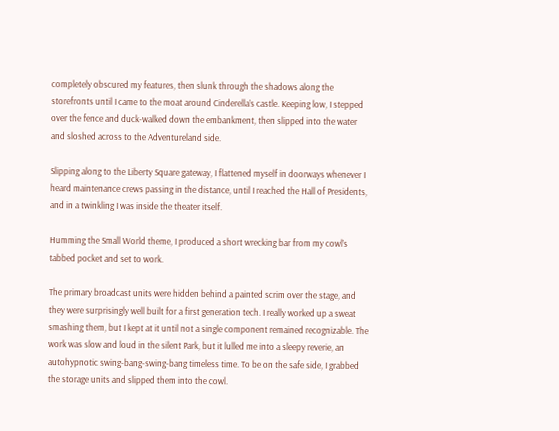completely obscured my features, then slunk through the shadows along the storefronts until I came to the moat around Cinderella’s castle. Keeping low, I stepped over the fence and duck-walked down the embankment, then slipped into the water and sloshed across to the Adventureland side.

Slipping along to the Liberty Square gateway, I flattened myself in doorways whenever I heard maintenance crews passing in the distance, until I reached the Hall of Presidents, and in a twinkling I was inside the theater itself.

Humming the Small World theme, I produced a short wrecking bar from my cowl’s tabbed pocket and set to work.

The primary broadcast units were hidden behind a painted scrim over the stage, and they were surprisingly well built for a first generation tech. I really worked up a sweat smashing them, but I kept at it until not a single component remained recognizable. The work was slow and loud in the silent Park, but it lulled me into a sleepy reverie, an autohypnotic swing-bang-swing-bang timeless time. To be on the safe side, I grabbed the storage units and slipped them into the cowl.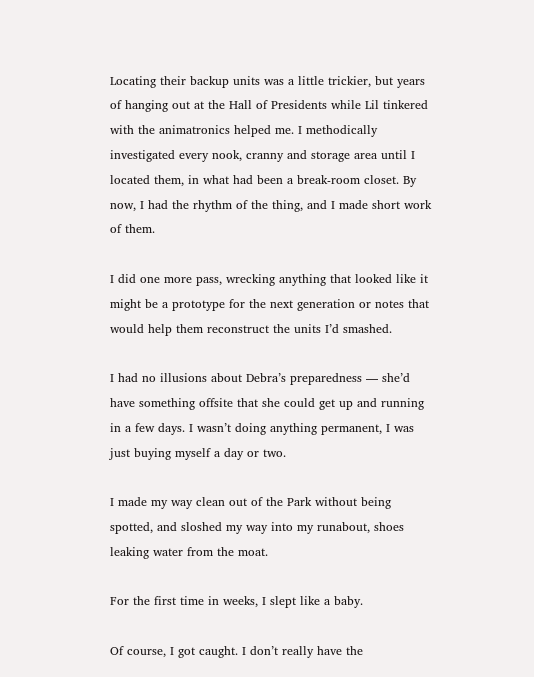Locating their backup units was a little trickier, but years of hanging out at the Hall of Presidents while Lil tinkered with the animatronics helped me. I methodically investigated every nook, cranny and storage area until I located them, in what had been a break-room closet. By now, I had the rhythm of the thing, and I made short work of them.

I did one more pass, wrecking anything that looked like it might be a prototype for the next generation or notes that would help them reconstruct the units I’d smashed.

I had no illusions about Debra’s preparedness — she’d have something offsite that she could get up and running in a few days. I wasn’t doing anything permanent, I was just buying myself a day or two.

I made my way clean out of the Park without being spotted, and sloshed my way into my runabout, shoes leaking water from the moat.

For the first time in weeks, I slept like a baby.

Of course, I got caught. I don’t really have the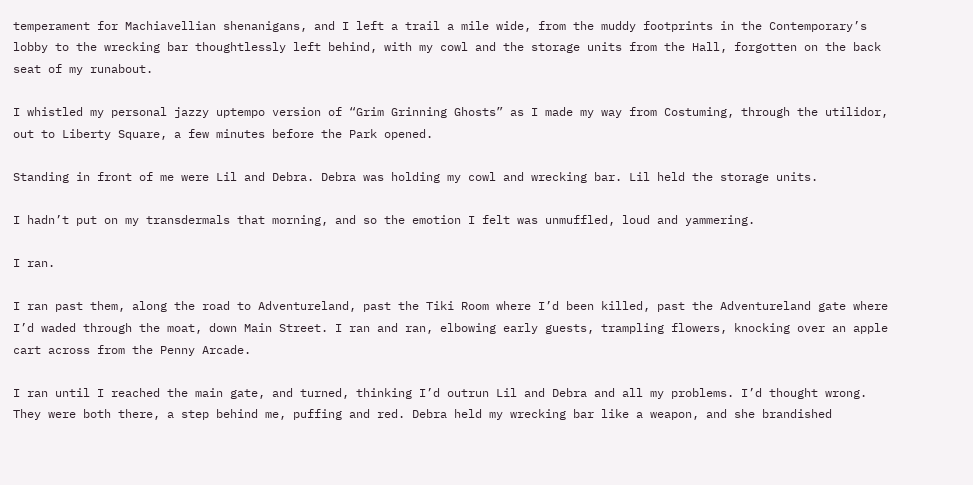temperament for Machiavellian shenanigans, and I left a trail a mile wide, from the muddy footprints in the Contemporary’s lobby to the wrecking bar thoughtlessly left behind, with my cowl and the storage units from the Hall, forgotten on the back seat of my runabout.

I whistled my personal jazzy uptempo version of “Grim Grinning Ghosts” as I made my way from Costuming, through the utilidor, out to Liberty Square, a few minutes before the Park opened.

Standing in front of me were Lil and Debra. Debra was holding my cowl and wrecking bar. Lil held the storage units.

I hadn’t put on my transdermals that morning, and so the emotion I felt was unmuffled, loud and yammering.

I ran.

I ran past them, along the road to Adventureland, past the Tiki Room where I’d been killed, past the Adventureland gate where I’d waded through the moat, down Main Street. I ran and ran, elbowing early guests, trampling flowers, knocking over an apple cart across from the Penny Arcade.

I ran until I reached the main gate, and turned, thinking I’d outrun Lil and Debra and all my problems. I’d thought wrong. They were both there, a step behind me, puffing and red. Debra held my wrecking bar like a weapon, and she brandished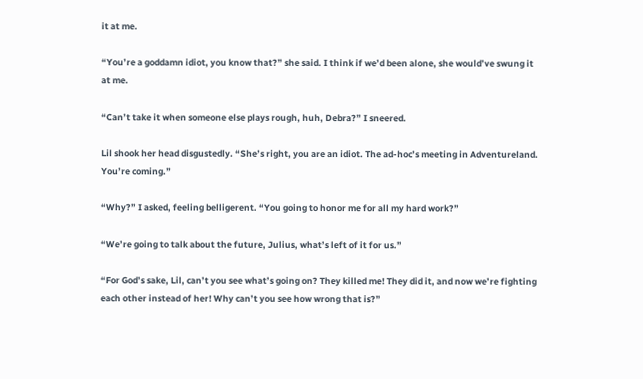it at me.

“You’re a goddamn idiot, you know that?” she said. I think if we’d been alone, she would’ve swung it at me.

“Can’t take it when someone else plays rough, huh, Debra?” I sneered.

Lil shook her head disgustedly. “She’s right, you are an idiot. The ad-hoc’s meeting in Adventureland. You’re coming.”

“Why?” I asked, feeling belligerent. “You going to honor me for all my hard work?”

“We’re going to talk about the future, Julius, what’s left of it for us.”

“For God’s sake, Lil, can’t you see what’s going on? They killed me! They did it, and now we’re fighting each other instead of her! Why can’t you see how wrong that is?”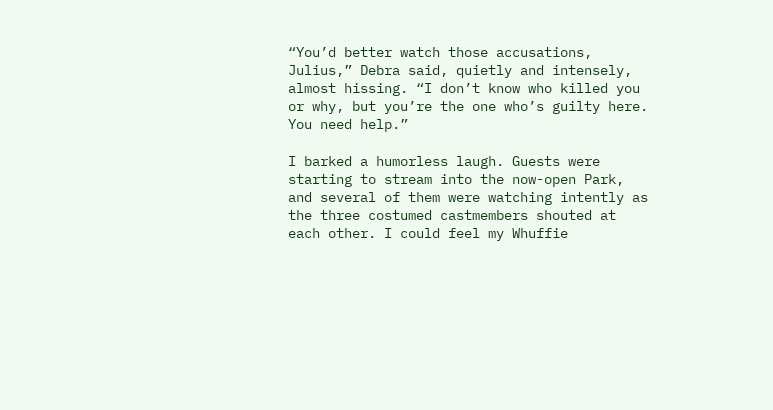“You’d better watch those accusations, Julius,” Debra said, quietly and intensely, almost hissing. “I don’t know who killed you or why, but you’re the one who’s guilty here. You need help.”

I barked a humorless laugh. Guests were starting to stream into the now-open Park, and several of them were watching intently as the three costumed castmembers shouted at each other. I could feel my Whuffie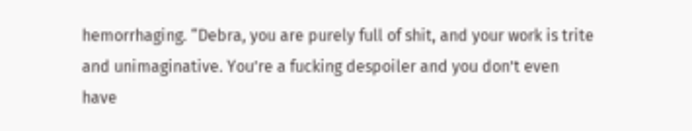hemorrhaging. “Debra, you are purely full of shit, and your work is trite and unimaginative. You’re a fucking despoiler and you don’t even have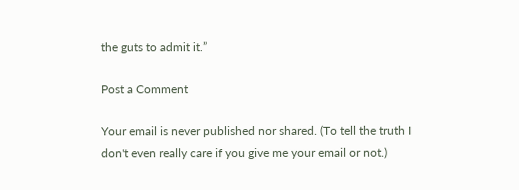the guts to admit it.”

Post a Comment

Your email is never published nor shared. (To tell the truth I don't even really care if you give me your email or not.)